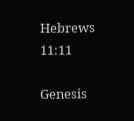Hebrews 11:11

Genesis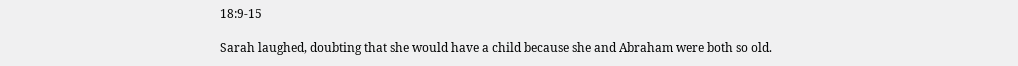18:9-15

Sarah laughed, doubting that she would have a child because she and Abraham were both so old.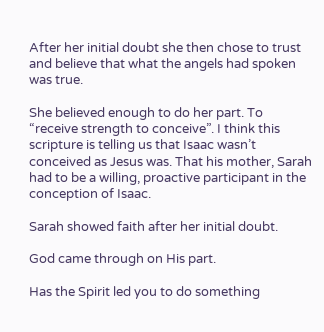After her initial doubt she then chose to trust and believe that what the angels had spoken was true.

She believed enough to do her part. To “receive strength to conceive”. I think this scripture is telling us that Isaac wasn’t conceived as Jesus was. That his mother, Sarah had to be a willing, proactive participant in the conception of Isaac.

Sarah showed faith after her initial doubt.

God came through on His part.

Has the Spirit led you to do something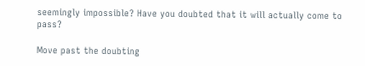seemingly impossible? Have you doubted that it will actually come to pass?

Move past the doubting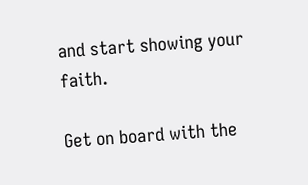and start showing your faith.

Get on board with the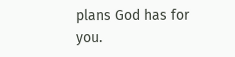plans God has for you.